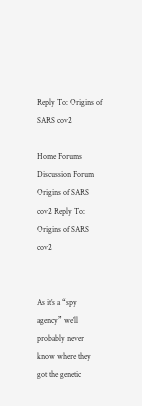Reply To: Origins of SARS cov2

Home Forums Discussion Forum Origins of SARS cov2 Reply To: Origins of SARS cov2


As it’s a “spy agency” we’ll probably never know where they got the genetic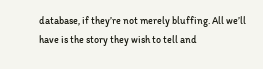database, if they’re not merely bluffing. All we’ll have is the story they wish to tell and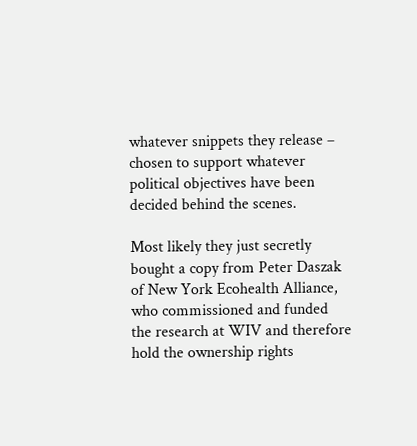whatever snippets they release – chosen to support whatever political objectives have been decided behind the scenes.

Most likely they just secretly bought a copy from Peter Daszak of New York Ecohealth Alliance, who commissioned and funded the research at WIV and therefore hold the ownership rights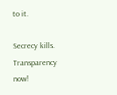to it.

Secrecy kills. Transparency now!